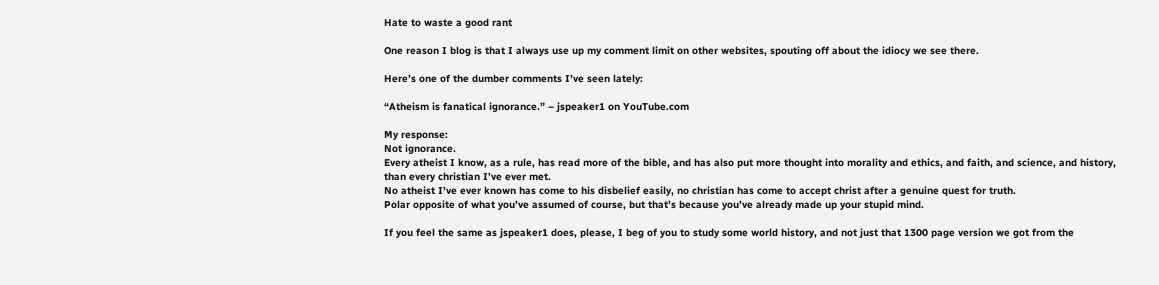Hate to waste a good rant

One reason I blog is that I always use up my comment limit on other websites, spouting off about the idiocy we see there.

Here’s one of the dumber comments I’ve seen lately:

“Atheism is fanatical ignorance.” – jspeaker1 on YouTube.com

My response:
Not ignorance.
Every atheist I know, as a rule, has read more of the bible, and has also put more thought into morality and ethics, and faith, and science, and history, than every christian I’ve ever met.
No atheist I’ve ever known has come to his disbelief easily, no christian has come to accept christ after a genuine quest for truth.
Polar opposite of what you’ve assumed of course, but that’s because you’ve already made up your stupid mind.

If you feel the same as jspeaker1 does, please, I beg of you to study some world history, and not just that 1300 page version we got from the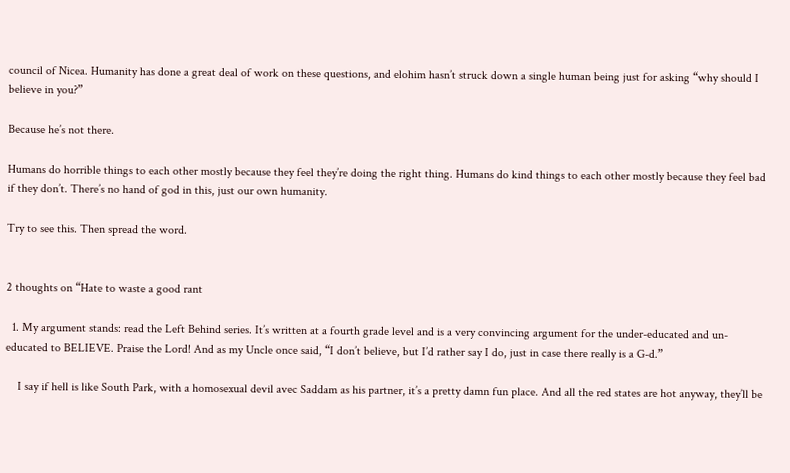council of Nicea. Humanity has done a great deal of work on these questions, and elohim hasn’t struck down a single human being just for asking “why should I believe in you?”

Because he’s not there.

Humans do horrible things to each other mostly because they feel they’re doing the right thing. Humans do kind things to each other mostly because they feel bad if they don’t. There’s no hand of god in this, just our own humanity.

Try to see this. Then spread the word.


2 thoughts on “Hate to waste a good rant

  1. My argument stands: read the Left Behind series. It’s written at a fourth grade level and is a very convincing argument for the under-educated and un-educated to BELIEVE. Praise the Lord! And as my Uncle once said, “I don’t believe, but I’d rather say I do, just in case there really is a G-d.”

    I say if hell is like South Park, with a homosexual devil avec Saddam as his partner, it’s a pretty damn fun place. And all the red states are hot anyway, they’ll be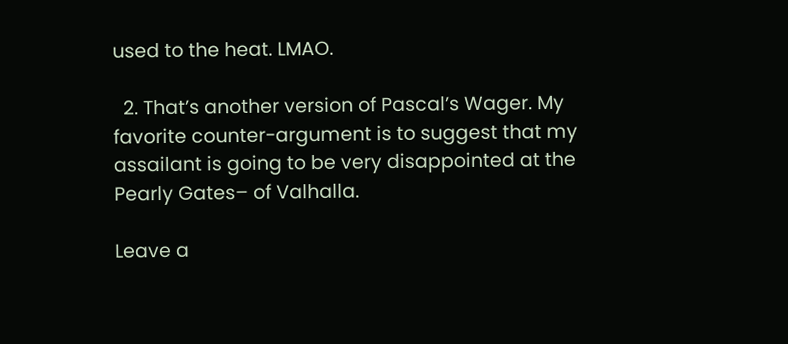used to the heat. LMAO.

  2. That’s another version of Pascal’s Wager. My favorite counter-argument is to suggest that my assailant is going to be very disappointed at the Pearly Gates– of Valhalla.

Leave a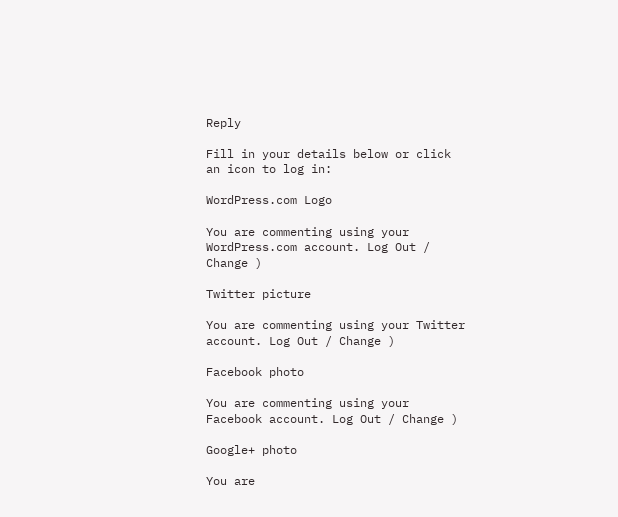Reply

Fill in your details below or click an icon to log in:

WordPress.com Logo

You are commenting using your WordPress.com account. Log Out / Change )

Twitter picture

You are commenting using your Twitter account. Log Out / Change )

Facebook photo

You are commenting using your Facebook account. Log Out / Change )

Google+ photo

You are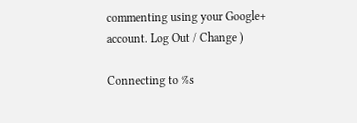commenting using your Google+ account. Log Out / Change )

Connecting to %s